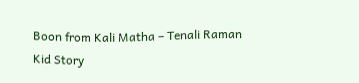Boon from Kali Matha – Tenali Raman Kid Story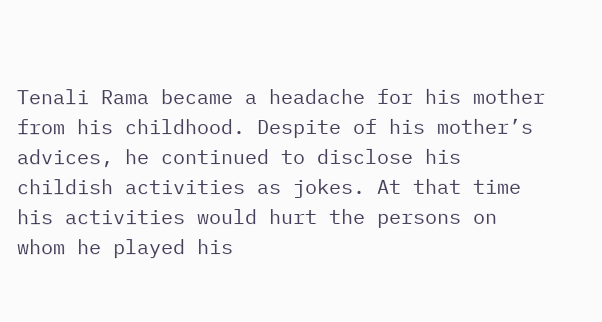Tenali Rama became a headache for his mother from his childhood. Despite of his mother’s advices, he continued to disclose his childish activities as jokes. At that time his activities would hurt the persons on whom he played his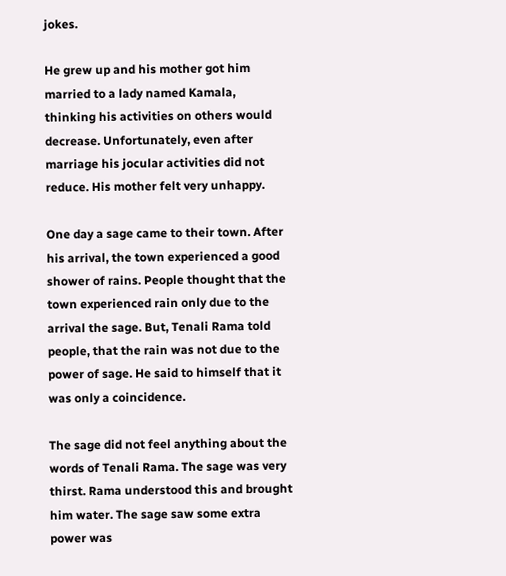jokes.

He grew up and his mother got him married to a lady named Kamala, thinking his activities on others would decrease. Unfortunately, even after marriage his jocular activities did not reduce. His mother felt very unhappy.

One day a sage came to their town. After his arrival, the town experienced a good shower of rains. People thought that the town experienced rain only due to the arrival the sage. But, Tenali Rama told people, that the rain was not due to the power of sage. He said to himself that it was only a coincidence.

The sage did not feel anything about the words of Tenali Rama. The sage was very thirst. Rama understood this and brought him water. The sage saw some extra power was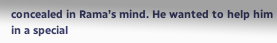concealed in Rama’s mind. He wanted to help him in a special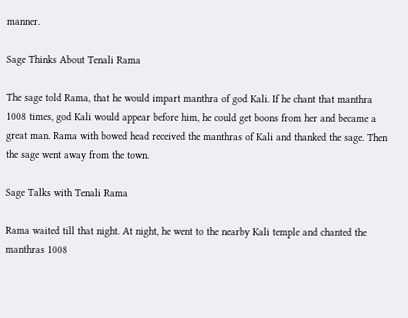manner.

Sage Thinks About Tenali Rama

The sage told Rama, that he would impart manthra of god Kali. If he chant that manthra 1008 times, god Kali would appear before him, he could get boons from her and became a great man. Rama with bowed head received the manthras of Kali and thanked the sage. Then the sage went away from the town.

Sage Talks with Tenali Rama

Rama waited till that night. At night, he went to the nearby Kali temple and chanted the manthras 1008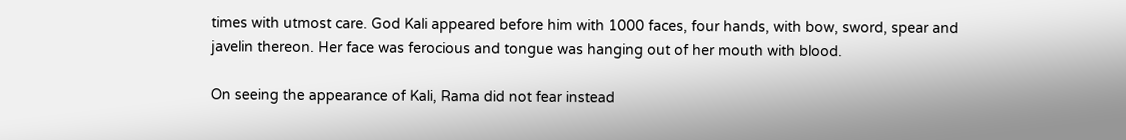times with utmost care. God Kali appeared before him with 1000 faces, four hands, with bow, sword, spear and javelin thereon. Her face was ferocious and tongue was hanging out of her mouth with blood.

On seeing the appearance of Kali, Rama did not fear instead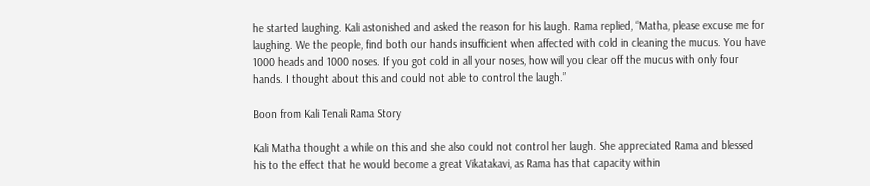he started laughing. Kali astonished and asked the reason for his laugh. Rama replied, “Matha, please excuse me for laughing. We the people, find both our hands insufficient when affected with cold in cleaning the mucus. You have 1000 heads and 1000 noses. If you got cold in all your noses, how will you clear off the mucus with only four hands. I thought about this and could not able to control the laugh.”

Boon from Kali Tenali Rama Story

Kali Matha thought a while on this and she also could not control her laugh. She appreciated Rama and blessed his to the effect that he would become a great Vikatakavi, as Rama has that capacity within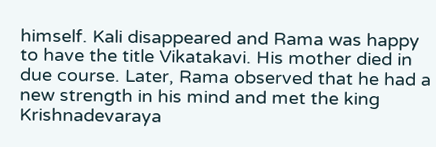himself. Kali disappeared and Rama was happy to have the title Vikatakavi. His mother died in due course. Later, Rama observed that he had a new strength in his mind and met the king Krishnadevaraya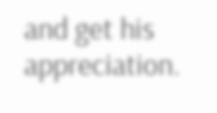and get his appreciation.